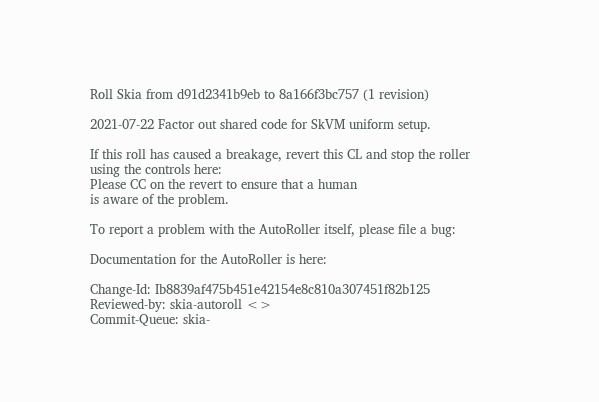Roll Skia from d91d2341b9eb to 8a166f3bc757 (1 revision)

2021-07-22 Factor out shared code for SkVM uniform setup.

If this roll has caused a breakage, revert this CL and stop the roller
using the controls here:
Please CC on the revert to ensure that a human
is aware of the problem.

To report a problem with the AutoRoller itself, please file a bug:

Documentation for the AutoRoller is here:

Change-Id: Ib8839af475b451e42154e8c810a307451f82b125
Reviewed-by: skia-autoroll <>
Commit-Queue: skia-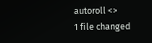autoroll <>
1 file changed